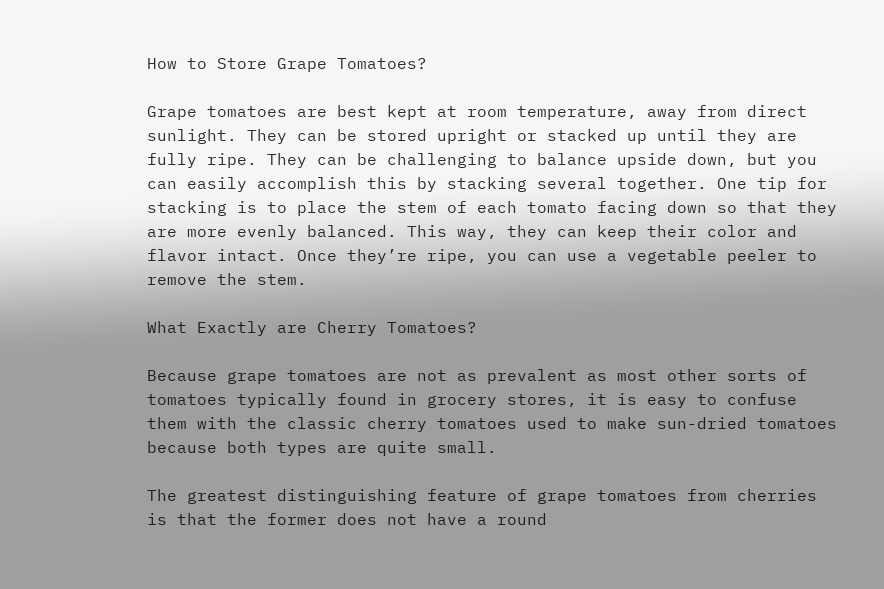How to Store Grape Tomatoes?

Grape tomatoes are best kept at room temperature, away from direct sunlight. They can be stored upright or stacked up until they are fully ripe. They can be challenging to balance upside down, but you can easily accomplish this by stacking several together. One tip for stacking is to place the stem of each tomato facing down so that they are more evenly balanced. This way, they can keep their color and flavor intact. Once they’re ripe, you can use a vegetable peeler to remove the stem.

What Exactly are Cherry Tomatoes?

Because grape tomatoes are not as prevalent as most other sorts of tomatoes typically found in grocery stores, it is easy to confuse them with the classic cherry tomatoes used to make sun-dried tomatoes because both types are quite small.

The greatest distinguishing feature of grape tomatoes from cherries is that the former does not have a round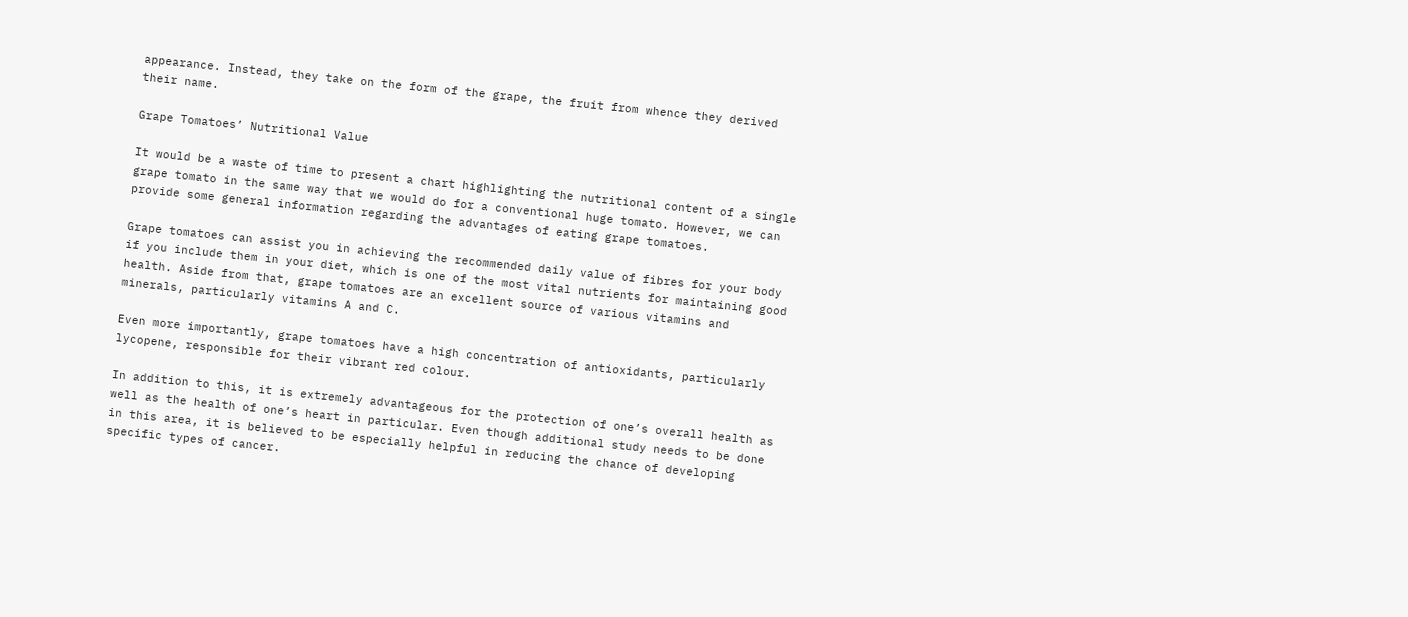appearance. Instead, they take on the form of the grape, the fruit from whence they derived their name.

Grape Tomatoes’ Nutritional Value

It would be a waste of time to present a chart highlighting the nutritional content of a single grape tomato in the same way that we would do for a conventional huge tomato. However, we can provide some general information regarding the advantages of eating grape tomatoes.

Grape tomatoes can assist you in achieving the recommended daily value of fibres for your body if you include them in your diet, which is one of the most vital nutrients for maintaining good health. Aside from that, grape tomatoes are an excellent source of various vitamins and minerals, particularly vitamins A and C.

Even more importantly, grape tomatoes have a high concentration of antioxidants, particularly lycopene, responsible for their vibrant red colour.

In addition to this, it is extremely advantageous for the protection of one’s overall health as well as the health of one’s heart in particular. Even though additional study needs to be done in this area, it is believed to be especially helpful in reducing the chance of developing specific types of cancer.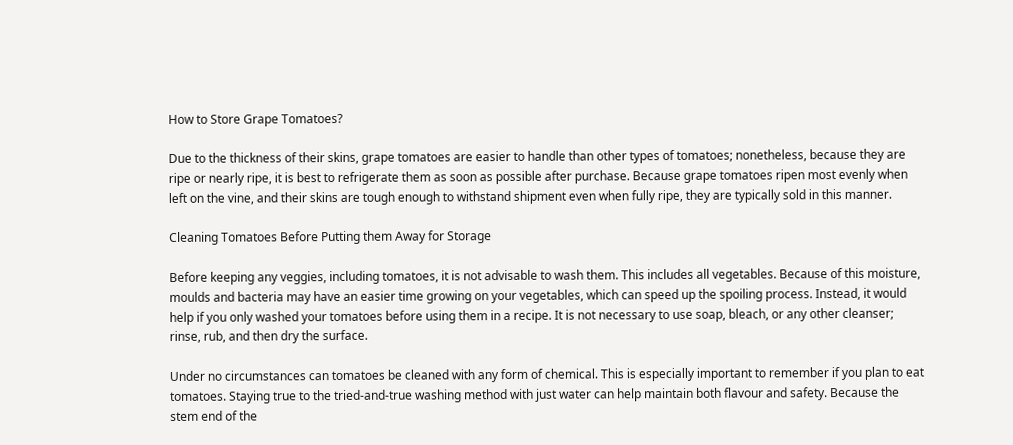How to Store Grape Tomatoes?

Due to the thickness of their skins, grape tomatoes are easier to handle than other types of tomatoes; nonetheless, because they are ripe or nearly ripe, it is best to refrigerate them as soon as possible after purchase. Because grape tomatoes ripen most evenly when left on the vine, and their skins are tough enough to withstand shipment even when fully ripe, they are typically sold in this manner.

Cleaning Tomatoes Before Putting them Away for Storage

Before keeping any veggies, including tomatoes, it is not advisable to wash them. This includes all vegetables. Because of this moisture, moulds and bacteria may have an easier time growing on your vegetables, which can speed up the spoiling process. Instead, it would help if you only washed your tomatoes before using them in a recipe. It is not necessary to use soap, bleach, or any other cleanser; rinse, rub, and then dry the surface.

Under no circumstances can tomatoes be cleaned with any form of chemical. This is especially important to remember if you plan to eat tomatoes. Staying true to the tried-and-true washing method with just water can help maintain both flavour and safety. Because the stem end of the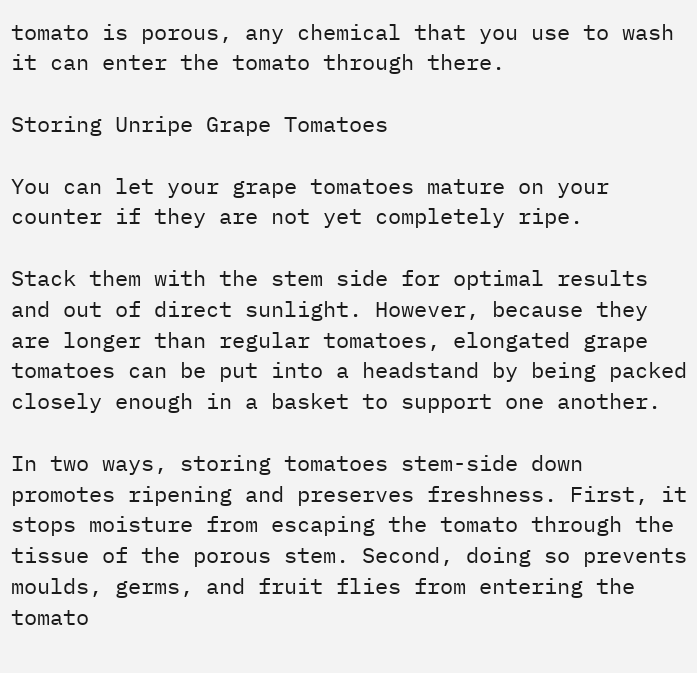tomato is porous, any chemical that you use to wash it can enter the tomato through there.

Storing Unripe Grape Tomatoes

You can let your grape tomatoes mature on your counter if they are not yet completely ripe.

Stack them with the stem side for optimal results and out of direct sunlight. However, because they are longer than regular tomatoes, elongated grape tomatoes can be put into a headstand by being packed closely enough in a basket to support one another.

In two ways, storing tomatoes stem-side down promotes ripening and preserves freshness. First, it stops moisture from escaping the tomato through the tissue of the porous stem. Second, doing so prevents moulds, germs, and fruit flies from entering the tomato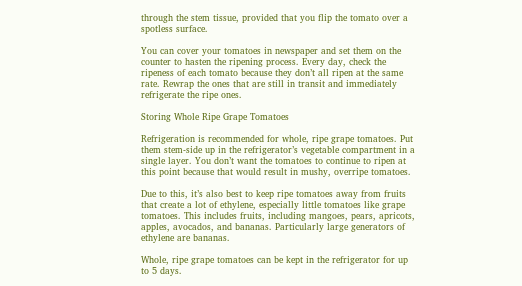through the stem tissue, provided that you flip the tomato over a spotless surface.

You can cover your tomatoes in newspaper and set them on the counter to hasten the ripening process. Every day, check the ripeness of each tomato because they don’t all ripen at the same rate. Rewrap the ones that are still in transit and immediately refrigerate the ripe ones.

Storing Whole Ripe Grape Tomatoes

Refrigeration is recommended for whole, ripe grape tomatoes. Put them stem-side up in the refrigerator’s vegetable compartment in a single layer. You don’t want the tomatoes to continue to ripen at this point because that would result in mushy, overripe tomatoes.

Due to this, it’s also best to keep ripe tomatoes away from fruits that create a lot of ethylene, especially little tomatoes like grape tomatoes. This includes fruits, including mangoes, pears, apricots, apples, avocados, and bananas. Particularly large generators of ethylene are bananas.

Whole, ripe grape tomatoes can be kept in the refrigerator for up to 5 days.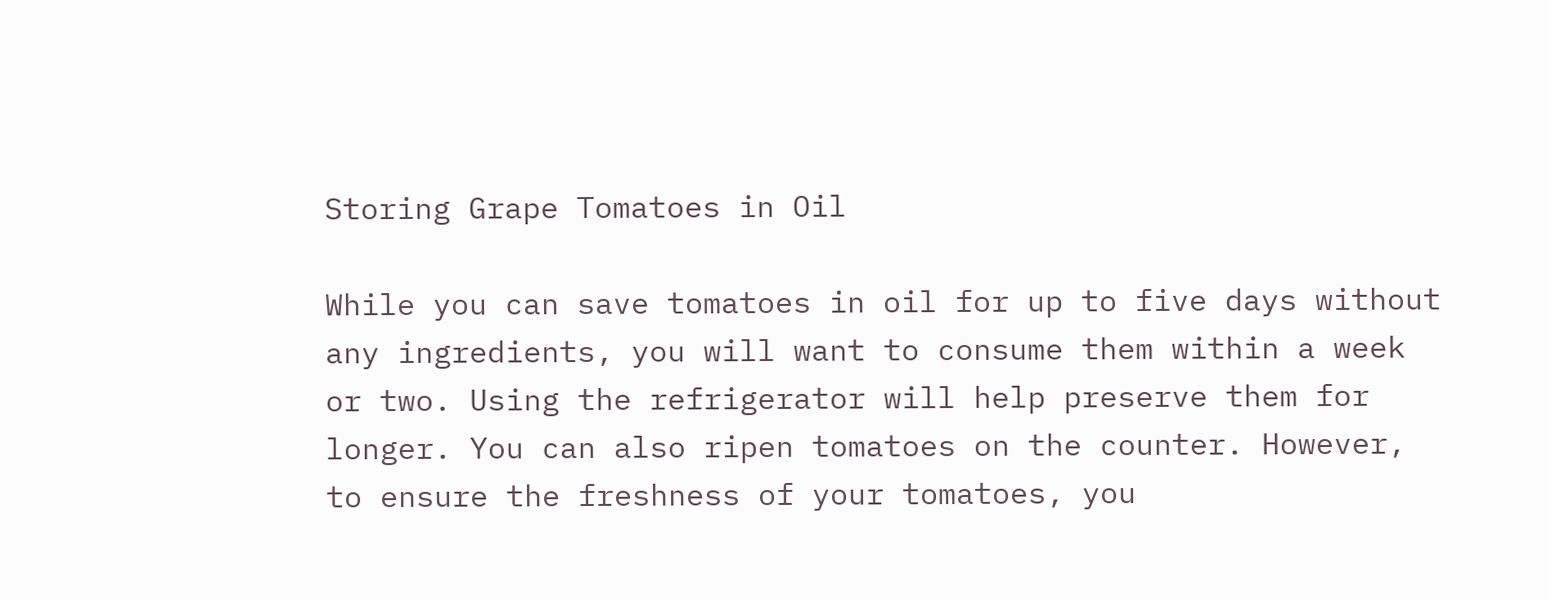Storing Grape Tomatoes in Oil

While you can save tomatoes in oil for up to five days without any ingredients, you will want to consume them within a week or two. Using the refrigerator will help preserve them for longer. You can also ripen tomatoes on the counter. However, to ensure the freshness of your tomatoes, you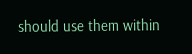should use them within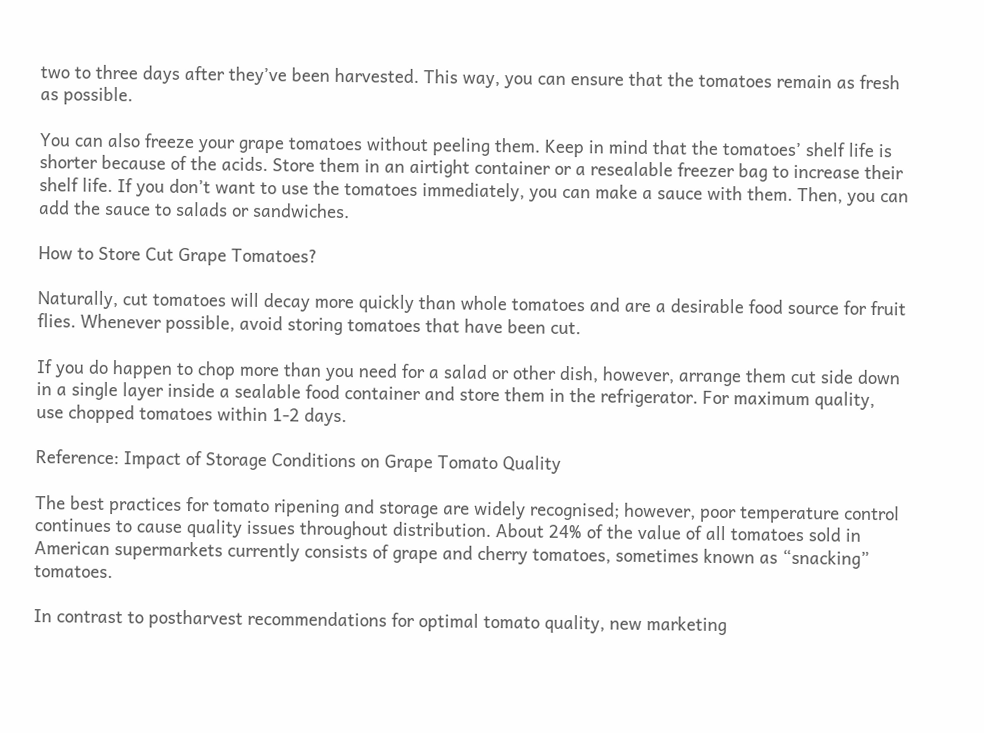two to three days after they’ve been harvested. This way, you can ensure that the tomatoes remain as fresh as possible.

You can also freeze your grape tomatoes without peeling them. Keep in mind that the tomatoes’ shelf life is shorter because of the acids. Store them in an airtight container or a resealable freezer bag to increase their shelf life. If you don’t want to use the tomatoes immediately, you can make a sauce with them. Then, you can add the sauce to salads or sandwiches.

How to Store Cut Grape Tomatoes?

Naturally, cut tomatoes will decay more quickly than whole tomatoes and are a desirable food source for fruit flies. Whenever possible, avoid storing tomatoes that have been cut.

If you do happen to chop more than you need for a salad or other dish, however, arrange them cut side down in a single layer inside a sealable food container and store them in the refrigerator. For maximum quality, use chopped tomatoes within 1-2 days.

Reference: Impact of Storage Conditions on Grape Tomato Quality

The best practices for tomato ripening and storage are widely recognised; however, poor temperature control continues to cause quality issues throughout distribution. About 24% of the value of all tomatoes sold in American supermarkets currently consists of grape and cherry tomatoes, sometimes known as “snacking” tomatoes.

In contrast to postharvest recommendations for optimal tomato quality, new marketing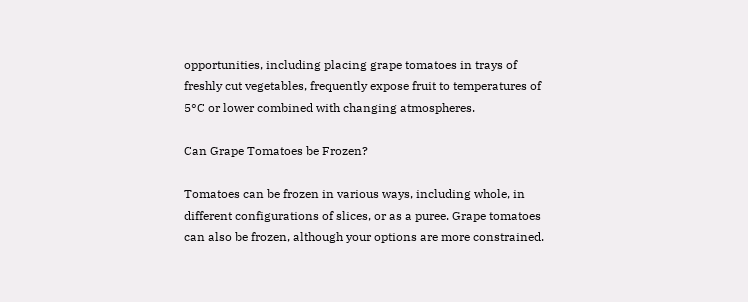opportunities, including placing grape tomatoes in trays of freshly cut vegetables, frequently expose fruit to temperatures of 5°C or lower combined with changing atmospheres.

Can Grape Tomatoes be Frozen?

Tomatoes can be frozen in various ways, including whole, in different configurations of slices, or as a puree. Grape tomatoes can also be frozen, although your options are more constrained.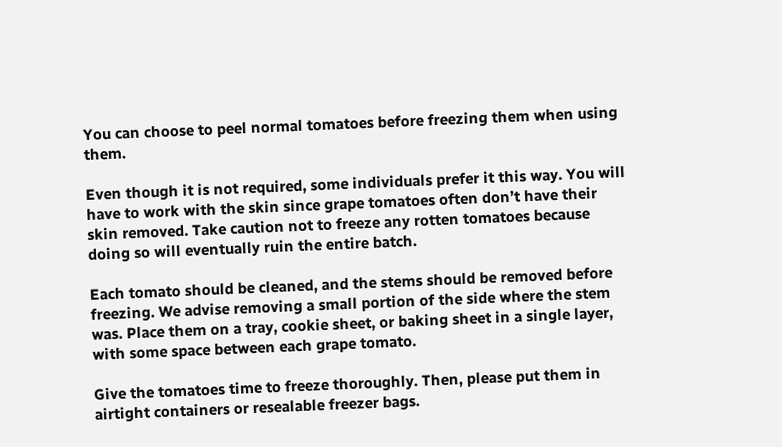You can choose to peel normal tomatoes before freezing them when using them.

Even though it is not required, some individuals prefer it this way. You will have to work with the skin since grape tomatoes often don’t have their skin removed. Take caution not to freeze any rotten tomatoes because doing so will eventually ruin the entire batch.

Each tomato should be cleaned, and the stems should be removed before freezing. We advise removing a small portion of the side where the stem was. Place them on a tray, cookie sheet, or baking sheet in a single layer, with some space between each grape tomato.

Give the tomatoes time to freeze thoroughly. Then, please put them in airtight containers or resealable freezer bags.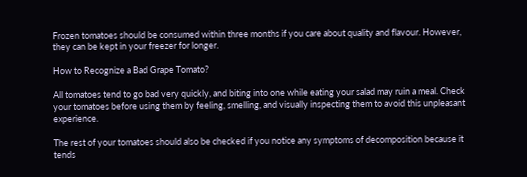Frozen tomatoes should be consumed within three months if you care about quality and flavour. However, they can be kept in your freezer for longer.

How to Recognize a Bad Grape Tomato?

All tomatoes tend to go bad very quickly, and biting into one while eating your salad may ruin a meal. Check your tomatoes before using them by feeling, smelling, and visually inspecting them to avoid this unpleasant experience.

The rest of your tomatoes should also be checked if you notice any symptoms of decomposition because it tends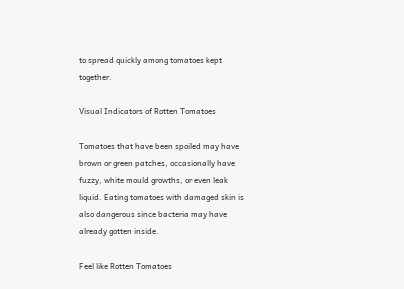to spread quickly among tomatoes kept together.

Visual Indicators of Rotten Tomatoes

Tomatoes that have been spoiled may have brown or green patches, occasionally have fuzzy, white mould growths, or even leak liquid. Eating tomatoes with damaged skin is also dangerous since bacteria may have already gotten inside.

Feel like Rotten Tomatoes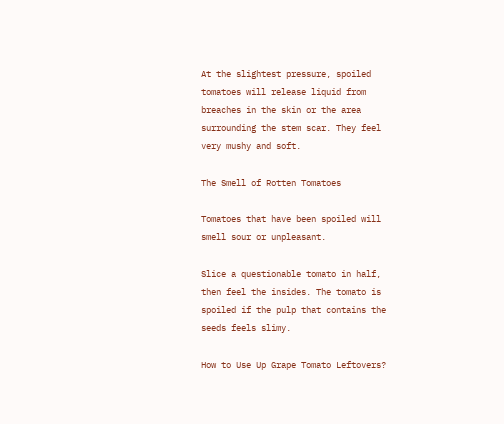At the slightest pressure, spoiled tomatoes will release liquid from breaches in the skin or the area surrounding the stem scar. They feel very mushy and soft.

The Smell of Rotten Tomatoes

Tomatoes that have been spoiled will smell sour or unpleasant.

Slice a questionable tomato in half, then feel the insides. The tomato is spoiled if the pulp that contains the seeds feels slimy.

How to Use Up Grape Tomato Leftovers?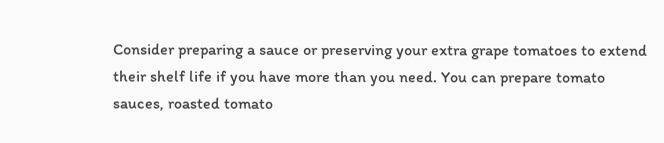Consider preparing a sauce or preserving your extra grape tomatoes to extend their shelf life if you have more than you need. You can prepare tomato sauces, roasted tomato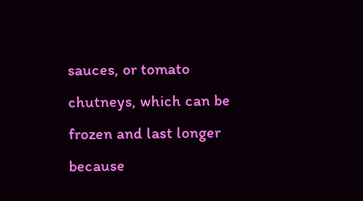sauces, or tomato chutneys, which can be frozen and last longer because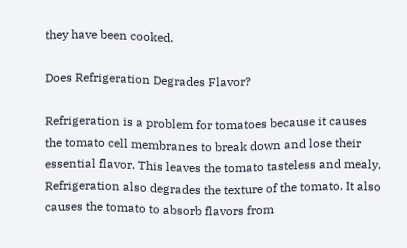they have been cooked.

Does Refrigeration Degrades Flavor?

Refrigeration is a problem for tomatoes because it causes the tomato cell membranes to break down and lose their essential flavor. This leaves the tomato tasteless and mealy. Refrigeration also degrades the texture of the tomato. It also causes the tomato to absorb flavors from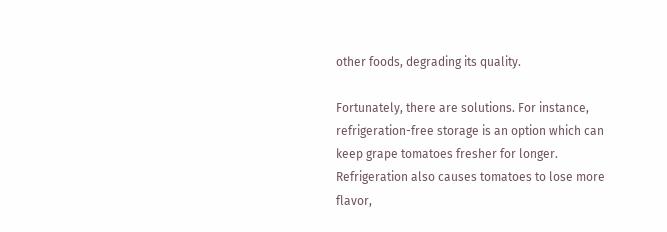other foods, degrading its quality.

Fortunately, there are solutions. For instance, refrigeration-free storage is an option which can keep grape tomatoes fresher for longer. Refrigeration also causes tomatoes to lose more flavor,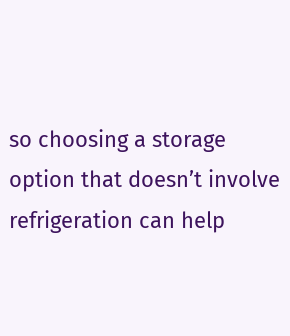so choosing a storage option that doesn’t involve refrigeration can help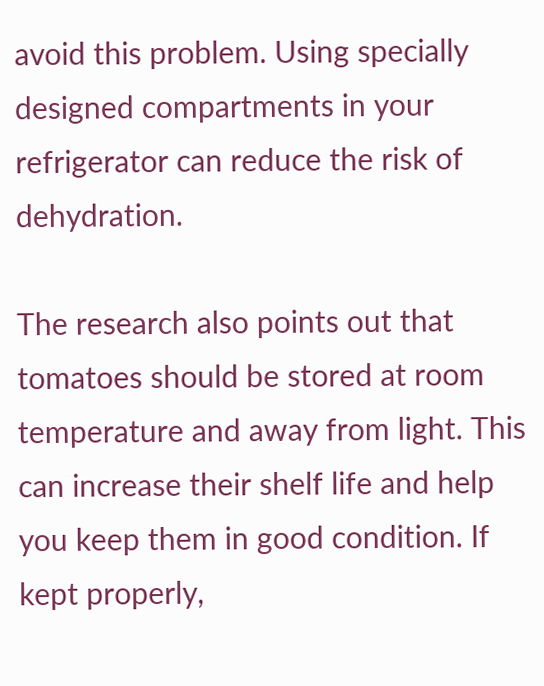avoid this problem. Using specially designed compartments in your refrigerator can reduce the risk of dehydration.

The research also points out that tomatoes should be stored at room temperature and away from light. This can increase their shelf life and help you keep them in good condition. If kept properly,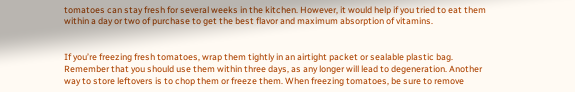tomatoes can stay fresh for several weeks in the kitchen. However, it would help if you tried to eat them within a day or two of purchase to get the best flavor and maximum absorption of vitamins.


If you’re freezing fresh tomatoes, wrap them tightly in an airtight packet or sealable plastic bag. Remember that you should use them within three days, as any longer will lead to degeneration. Another way to store leftovers is to chop them or freeze them. When freezing tomatoes, be sure to remove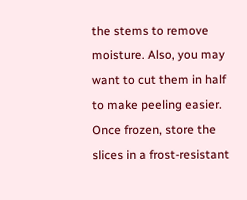the stems to remove moisture. Also, you may want to cut them in half to make peeling easier. Once frozen, store the slices in a frost-resistant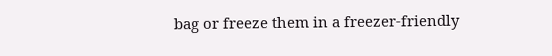bag or freeze them in a freezer-friendly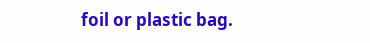foil or plastic bag.